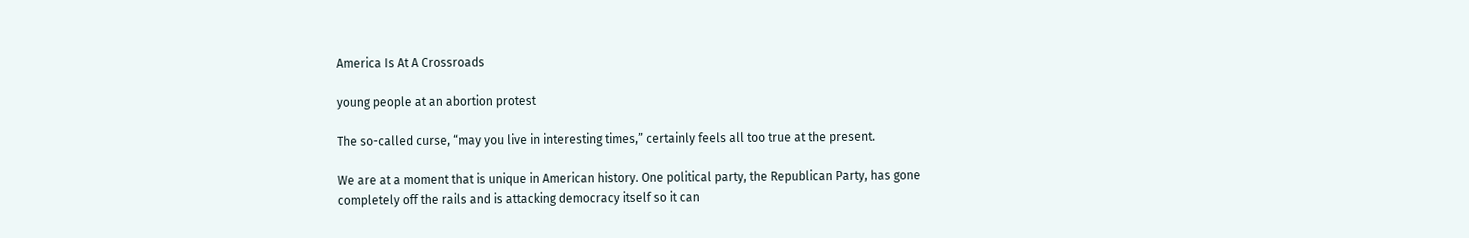America Is At A Crossroads

young people at an abortion protest

The so-called curse, “may you live in interesting times,” certainly feels all too true at the present.

We are at a moment that is unique in American history. One political party, the Republican Party, has gone completely off the rails and is attacking democracy itself so it can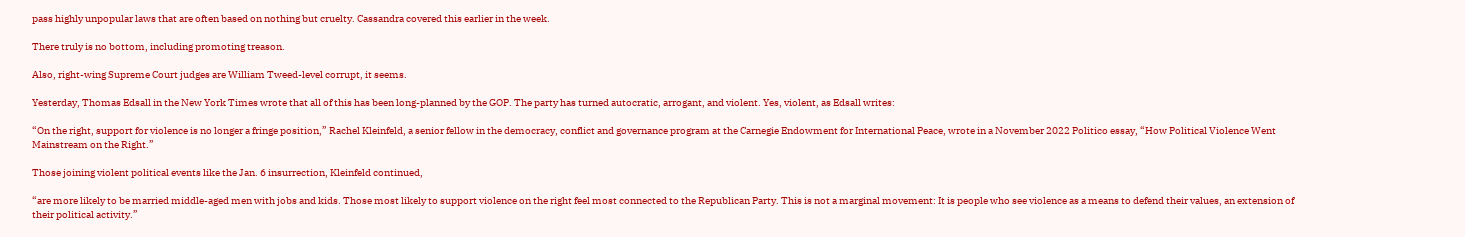pass highly unpopular laws that are often based on nothing but cruelty. Cassandra covered this earlier in the week.

There truly is no bottom, including promoting treason.

Also, right-wing Supreme Court judges are William Tweed-level corrupt, it seems.

Yesterday, Thomas Edsall in the New York Times wrote that all of this has been long-planned by the GOP. The party has turned autocratic, arrogant, and violent. Yes, violent, as Edsall writes:

“On the right, support for violence is no longer a fringe position,” Rachel Kleinfeld, a senior fellow in the democracy, conflict and governance program at the Carnegie Endowment for International Peace, wrote in a November 2022 Politico essay, “How Political Violence Went Mainstream on the Right.”

Those joining violent political events like the Jan. 6 insurrection, Kleinfeld continued,

“are more likely to be married middle-aged men with jobs and kids. Those most likely to support violence on the right feel most connected to the Republican Party. This is not a marginal movement: It is people who see violence as a means to defend their values, an extension of their political activity.”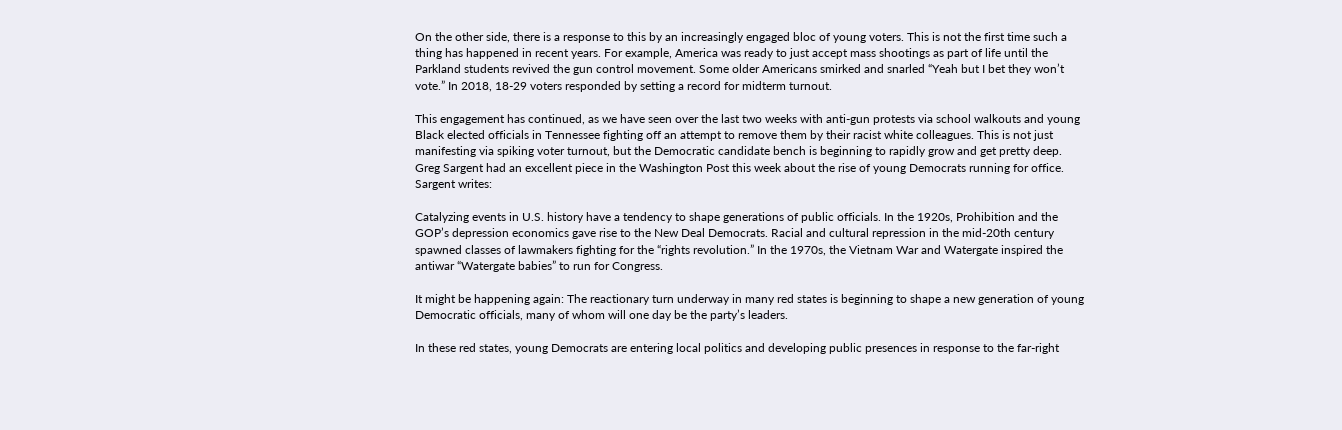On the other side, there is a response to this by an increasingly engaged bloc of young voters. This is not the first time such a thing has happened in recent years. For example, America was ready to just accept mass shootings as part of life until the Parkland students revived the gun control movement. Some older Americans smirked and snarled “Yeah but I bet they won’t vote.” In 2018, 18-29 voters responded by setting a record for midterm turnout.

This engagement has continued, as we have seen over the last two weeks with anti-gun protests via school walkouts and young Black elected officials in Tennessee fighting off an attempt to remove them by their racist white colleagues. This is not just manifesting via spiking voter turnout, but the Democratic candidate bench is beginning to rapidly grow and get pretty deep. Greg Sargent had an excellent piece in the Washington Post this week about the rise of young Democrats running for office. Sargent writes:

Catalyzing events in U.S. history have a tendency to shape generations of public officials. In the 1920s, Prohibition and the GOP’s depression economics gave rise to the New Deal Democrats. Racial and cultural repression in the mid-20th century spawned classes of lawmakers fighting for the “rights revolution.” In the 1970s, the Vietnam War and Watergate inspired the antiwar “Watergate babies” to run for Congress.

It might be happening again: The reactionary turn underway in many red states is beginning to shape a new generation of young Democratic officials, many of whom will one day be the party’s leaders.

In these red states, young Democrats are entering local politics and developing public presences in response to the far-right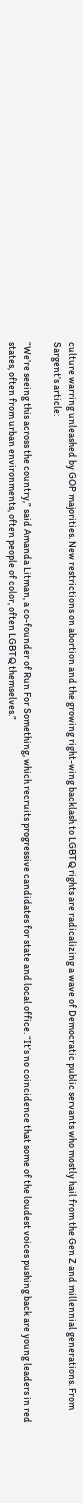culture warring unleashed by GOP majorities. New restrictions on abortion and the growing right-wing backlash to LGBTQ rights are radicalizing a wave of Democratic public servants who mostly hail from the Gen Z and millennial generations. From Sargent’s article:

“We’re seeing this across the country,” said Amanda Litman, a co-founder of Run For Something, which recruits progressive candidates for state and local office. “It’s no coincidence that some of the loudest voices pushing back are young leaders in red states, often from urban environments, often people of color, often LGBTQ themselves.”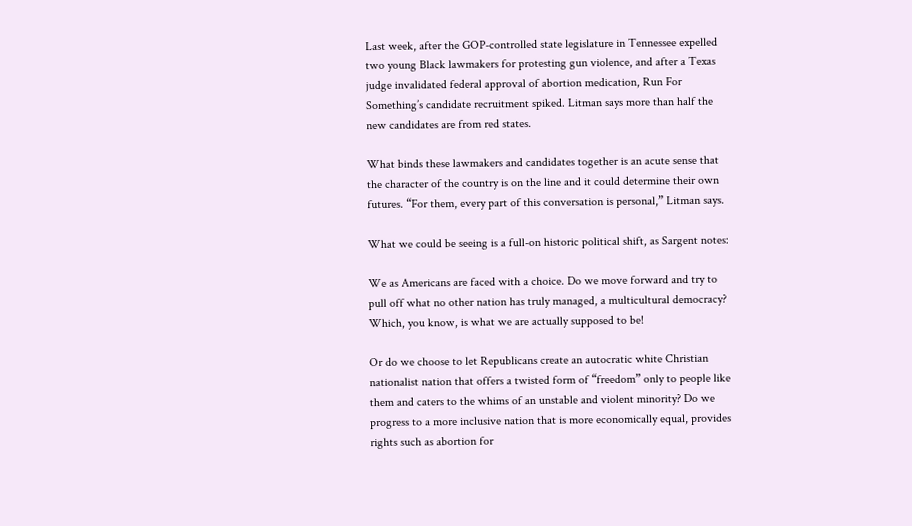Last week, after the GOP-controlled state legislature in Tennessee expelled two young Black lawmakers for protesting gun violence, and after a Texas judge invalidated federal approval of abortion medication, Run For Something’s candidate recruitment spiked. Litman says more than half the new candidates are from red states.

What binds these lawmakers and candidates together is an acute sense that the character of the country is on the line and it could determine their own futures. “For them, every part of this conversation is personal,” Litman says.

What we could be seeing is a full-on historic political shift, as Sargent notes:

We as Americans are faced with a choice. Do we move forward and try to pull off what no other nation has truly managed, a multicultural democracy? Which, you know, is what we are actually supposed to be!

Or do we choose to let Republicans create an autocratic white Christian nationalist nation that offers a twisted form of “freedom” only to people like them and caters to the whims of an unstable and violent minority? Do we progress to a more inclusive nation that is more economically equal, provides rights such as abortion for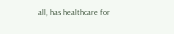all, has healthcare for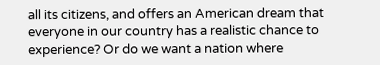all its citizens, and offers an American dream that everyone in our country has a realistic chance to experience? Or do we want a nation where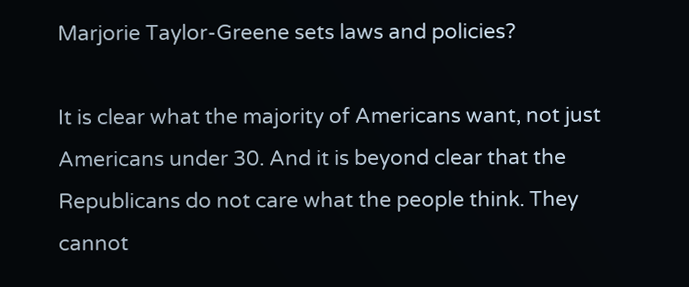Marjorie Taylor-Greene sets laws and policies?

It is clear what the majority of Americans want, not just Americans under 30. And it is beyond clear that the Republicans do not care what the people think. They cannot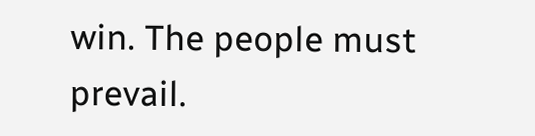win. The people must prevail.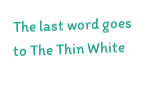The last word goes to The Thin White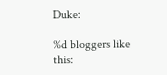Duke:

%d bloggers like this: